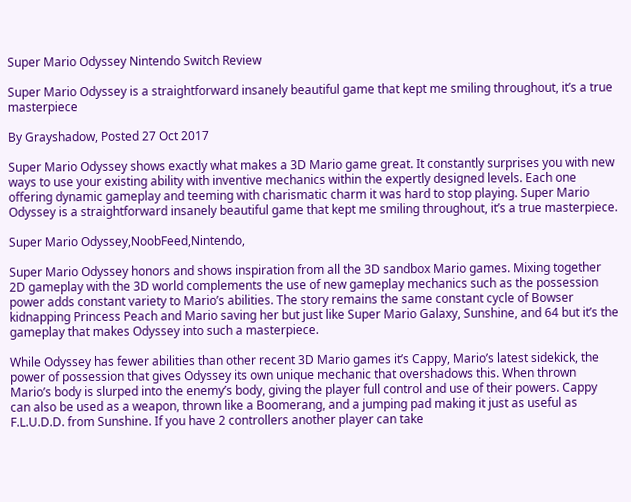Super Mario Odyssey Nintendo Switch Review

Super Mario Odyssey is a straightforward insanely beautiful game that kept me smiling throughout, it’s a true masterpiece

By Grayshadow, Posted 27 Oct 2017

Super Mario Odyssey shows exactly what makes a 3D Mario game great. It constantly surprises you with new ways to use your existing ability with inventive mechanics within the expertly designed levels. Each one offering dynamic gameplay and teeming with charismatic charm it was hard to stop playing. Super Mario Odyssey is a straightforward insanely beautiful game that kept me smiling throughout, it’s a true masterpiece.

Super Mario Odyssey,NoobFeed,Nintendo,

Super Mario Odyssey honors and shows inspiration from all the 3D sandbox Mario games. Mixing together 2D gameplay with the 3D world complements the use of new gameplay mechanics such as the possession power adds constant variety to Mario’s abilities. The story remains the same constant cycle of Bowser kidnapping Princess Peach and Mario saving her but just like Super Mario Galaxy, Sunshine, and 64 but it’s the gameplay that makes Odyssey into such a masterpiece.

While Odyssey has fewer abilities than other recent 3D Mario games it’s Cappy, Mario’s latest sidekick, the power of possession that gives Odyssey its own unique mechanic that overshadows this. When thrown Mario’s body is slurped into the enemy’s body, giving the player full control and use of their powers. Cappy can also be used as a weapon, thrown like a Boomerang, and a jumping pad making it just as useful as F.L.U.D.D. from Sunshine. If you have 2 controllers another player can take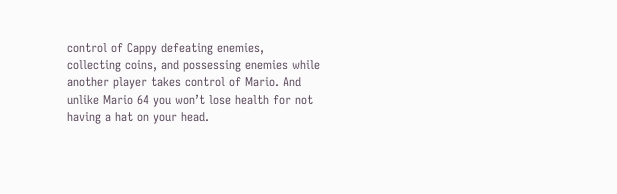control of Cappy defeating enemies, collecting coins, and possessing enemies while another player takes control of Mario. And unlike Mario 64 you won’t lose health for not having a hat on your head.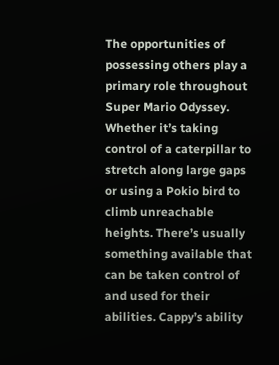The opportunities of possessing others play a primary role throughout Super Mario Odyssey. Whether it’s taking control of a caterpillar to stretch along large gaps or using a Pokio bird to climb unreachable heights. There’s usually something available that can be taken control of and used for their abilities. Cappy’s ability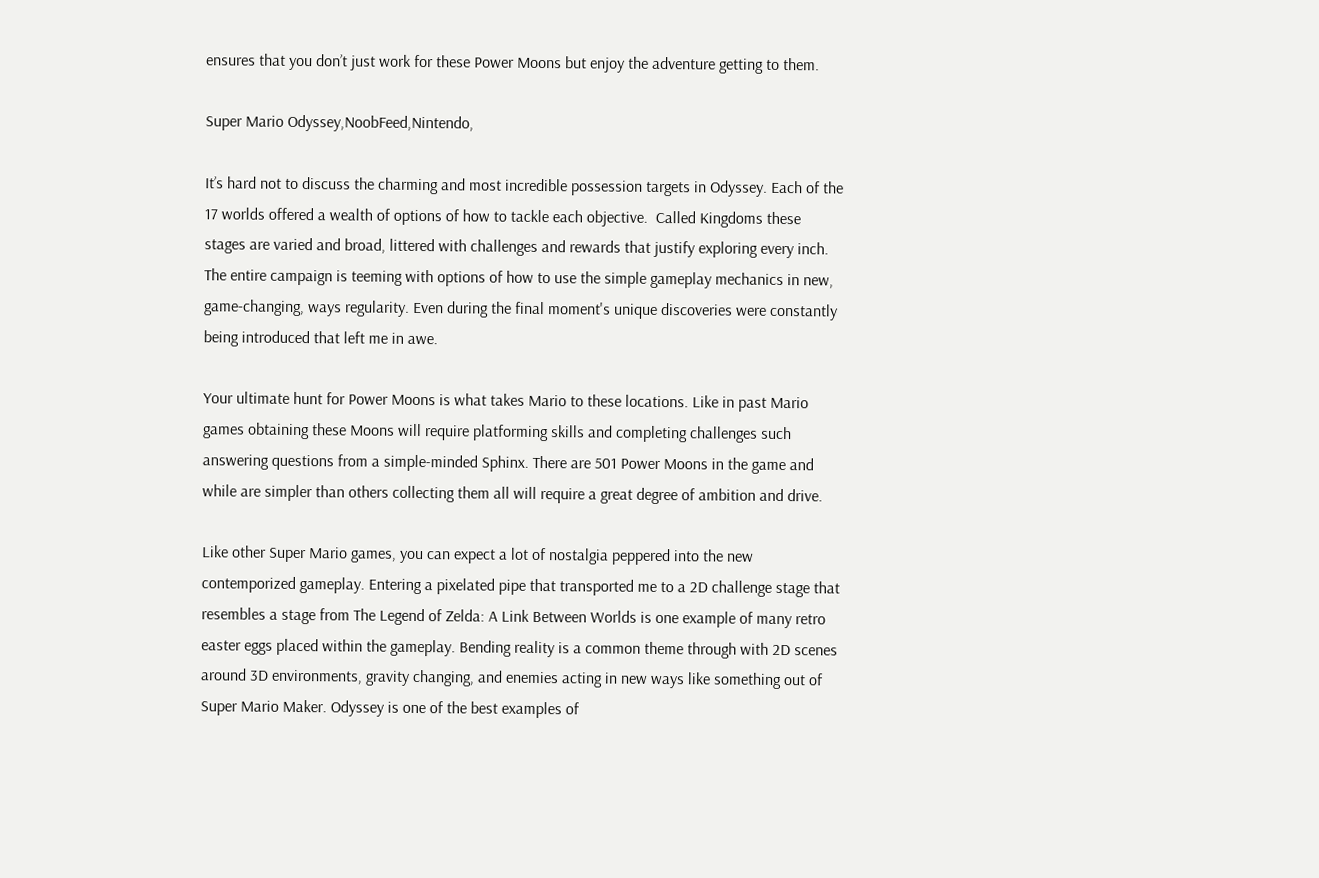ensures that you don’t just work for these Power Moons but enjoy the adventure getting to them.

Super Mario Odyssey,NoobFeed,Nintendo,

It’s hard not to discuss the charming and most incredible possession targets in Odyssey. Each of the 17 worlds offered a wealth of options of how to tackle each objective.  Called Kingdoms these stages are varied and broad, littered with challenges and rewards that justify exploring every inch. The entire campaign is teeming with options of how to use the simple gameplay mechanics in new, game-changing, ways regularity. Even during the final moment's unique discoveries were constantly being introduced that left me in awe.

Your ultimate hunt for Power Moons is what takes Mario to these locations. Like in past Mario games obtaining these Moons will require platforming skills and completing challenges such answering questions from a simple-minded Sphinx. There are 501 Power Moons in the game and while are simpler than others collecting them all will require a great degree of ambition and drive.

Like other Super Mario games, you can expect a lot of nostalgia peppered into the new contemporized gameplay. Entering a pixelated pipe that transported me to a 2D challenge stage that resembles a stage from The Legend of Zelda: A Link Between Worlds is one example of many retro easter eggs placed within the gameplay. Bending reality is a common theme through with 2D scenes around 3D environments, gravity changing, and enemies acting in new ways like something out of Super Mario Maker. Odyssey is one of the best examples of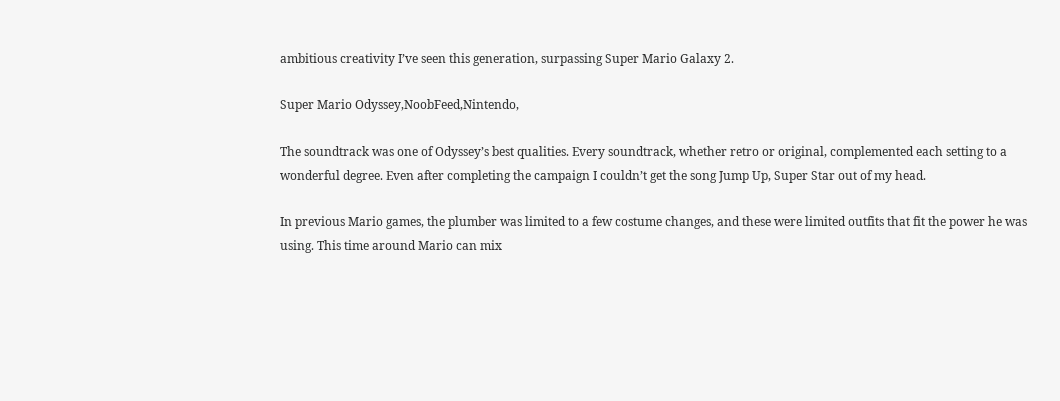ambitious creativity I’ve seen this generation, surpassing Super Mario Galaxy 2.

Super Mario Odyssey,NoobFeed,Nintendo,

The soundtrack was one of Odyssey’s best qualities. Every soundtrack, whether retro or original, complemented each setting to a wonderful degree. Even after completing the campaign I couldn’t get the song Jump Up, Super Star out of my head.

In previous Mario games, the plumber was limited to a few costume changes, and these were limited outfits that fit the power he was using. This time around Mario can mix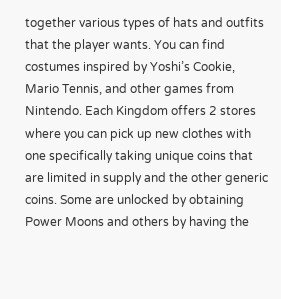together various types of hats and outfits that the player wants. You can find costumes inspired by Yoshi’s Cookie, Mario Tennis, and other games from Nintendo. Each Kingdom offers 2 stores where you can pick up new clothes with one specifically taking unique coins that are limited in supply and the other generic coins. Some are unlocked by obtaining Power Moons and others by having the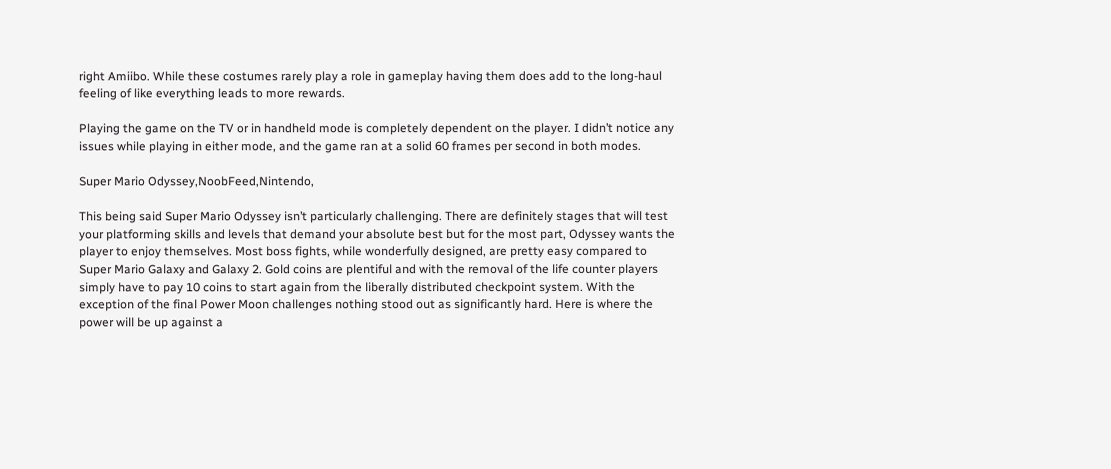right Amiibo. While these costumes rarely play a role in gameplay having them does add to the long-haul feeling of like everything leads to more rewards.

Playing the game on the TV or in handheld mode is completely dependent on the player. I didn’t notice any issues while playing in either mode, and the game ran at a solid 60 frames per second in both modes.

Super Mario Odyssey,NoobFeed,Nintendo,

This being said Super Mario Odyssey isn’t particularly challenging. There are definitely stages that will test your platforming skills and levels that demand your absolute best but for the most part, Odyssey wants the player to enjoy themselves. Most boss fights, while wonderfully designed, are pretty easy compared to Super Mario Galaxy and Galaxy 2. Gold coins are plentiful and with the removal of the life counter players simply have to pay 10 coins to start again from the liberally distributed checkpoint system. With the exception of the final Power Moon challenges nothing stood out as significantly hard. Here is where the power will be up against a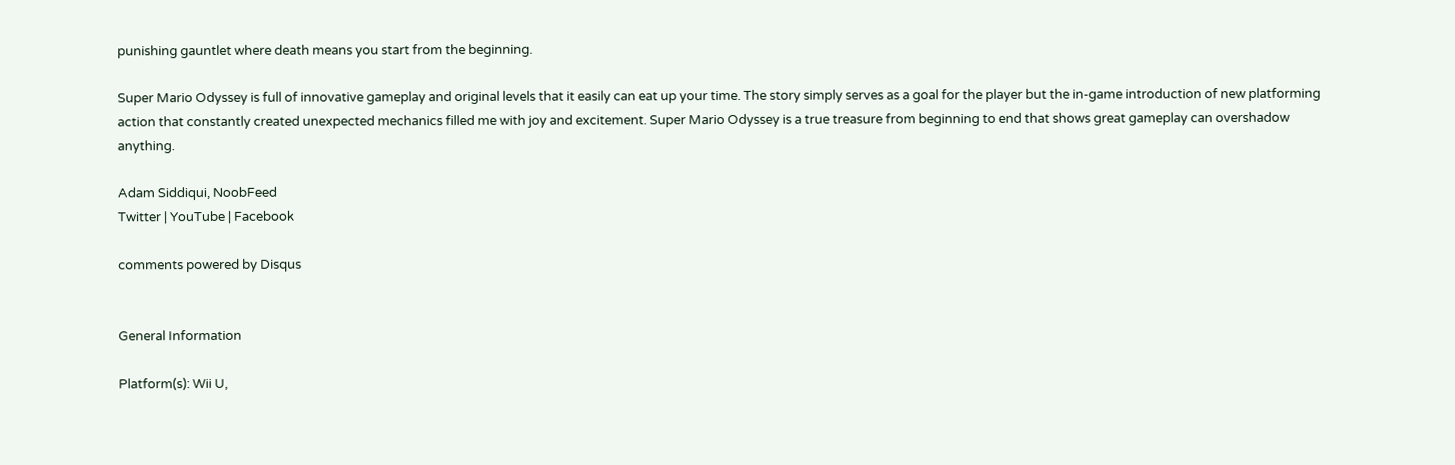punishing gauntlet where death means you start from the beginning.

Super Mario Odyssey is full of innovative gameplay and original levels that it easily can eat up your time. The story simply serves as a goal for the player but the in-game introduction of new platforming action that constantly created unexpected mechanics filled me with joy and excitement. Super Mario Odyssey is a true treasure from beginning to end that shows great gameplay can overshadow anything.

Adam Siddiqui, NoobFeed
Twitter | YouTube | Facebook

comments powered by Disqus


General Information

Platform(s): Wii U,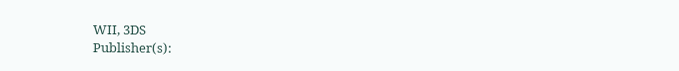WII, 3DS
Publisher(s):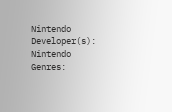Nintendo
Developer(s): Nintendo
Genres: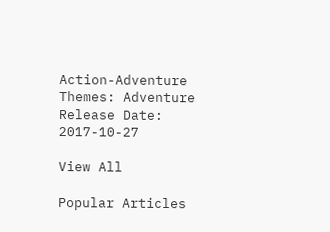Action-Adventure
Themes: Adventure
Release Date: 2017-10-27

View All

Popular Articles